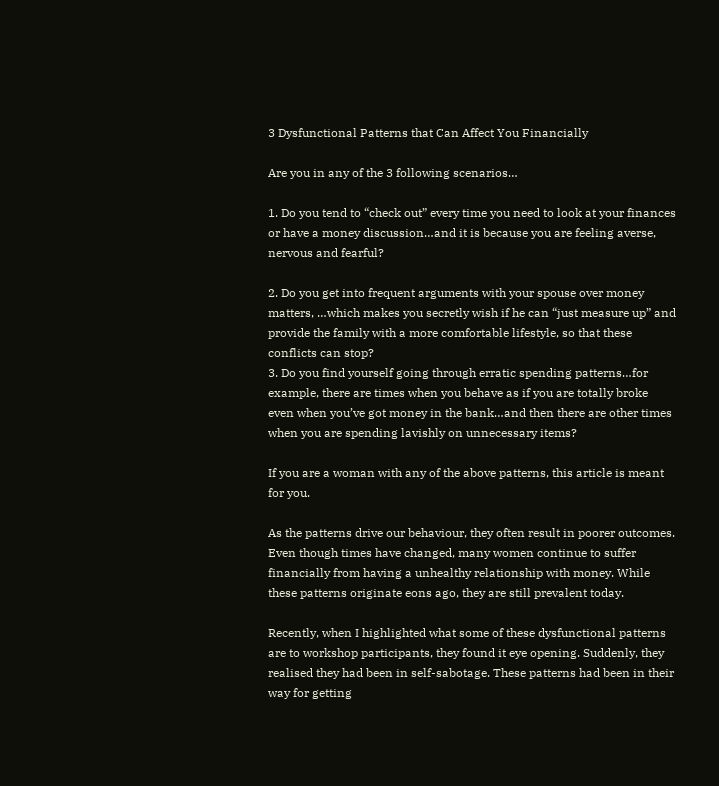3 Dysfunctional Patterns that Can Affect You Financially

Are you in any of the 3 following scenarios…

1. Do you tend to “check out” every time you need to look at your finances or have a money discussion…and it is because you are feeling averse, nervous and fearful?

2. Do you get into frequent arguments with your spouse over money matters, …which makes you secretly wish if he can “just measure up” and provide the family with a more comfortable lifestyle, so that these conflicts can stop?
3. Do you find yourself going through erratic spending patterns…for example, there are times when you behave as if you are totally broke even when you’ve got money in the bank…and then there are other times when you are spending lavishly on unnecessary items?

If you are a woman with any of the above patterns, this article is meant for you.

As the patterns drive our behaviour, they often result in poorer outcomes. Even though times have changed, many women continue to suffer financially from having a unhealthy relationship with money. While these patterns originate eons ago, they are still prevalent today.

Recently, when I highlighted what some of these dysfunctional patterns are to workshop participants, they found it eye opening. Suddenly, they realised they had been in self-sabotage. These patterns had been in their way for getting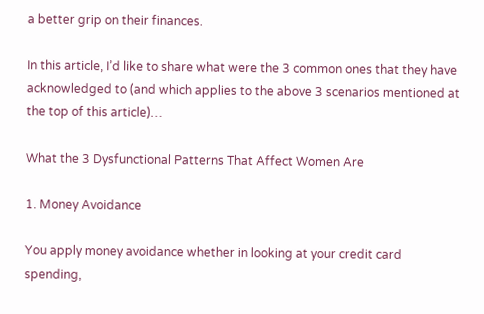a better grip on their finances.

In this article, I’d like to share what were the 3 common ones that they have acknowledged to (and which applies to the above 3 scenarios mentioned at the top of this article)…

What the 3 Dysfunctional Patterns That Affect Women Are

1. Money Avoidance

You apply money avoidance whether in looking at your credit card spending,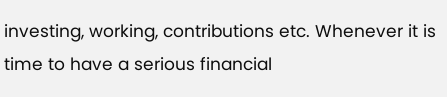investing, working, contributions etc. Whenever it is time to have a serious financial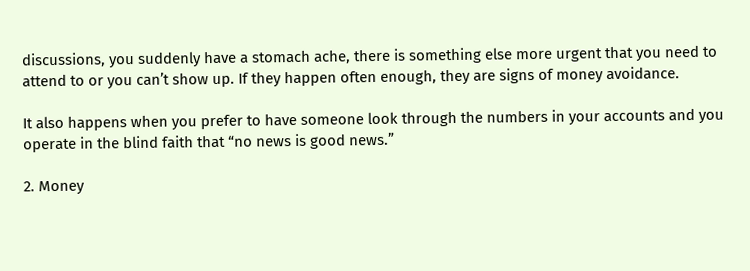discussions, you suddenly have a stomach ache, there is something else more urgent that you need to attend to or you can’t show up. If they happen often enough, they are signs of money avoidance.

It also happens when you prefer to have someone look through the numbers in your accounts and you operate in the blind faith that “no news is good news.”

2. Money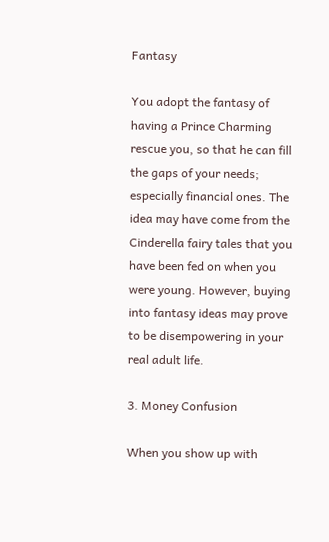Fantasy

You adopt the fantasy of having a Prince Charming rescue you, so that he can fill the gaps of your needs; especially financial ones. The idea may have come from the Cinderella fairy tales that you have been fed on when you were young. However, buying into fantasy ideas may prove to be disempowering in your real adult life.

3. Money Confusion

When you show up with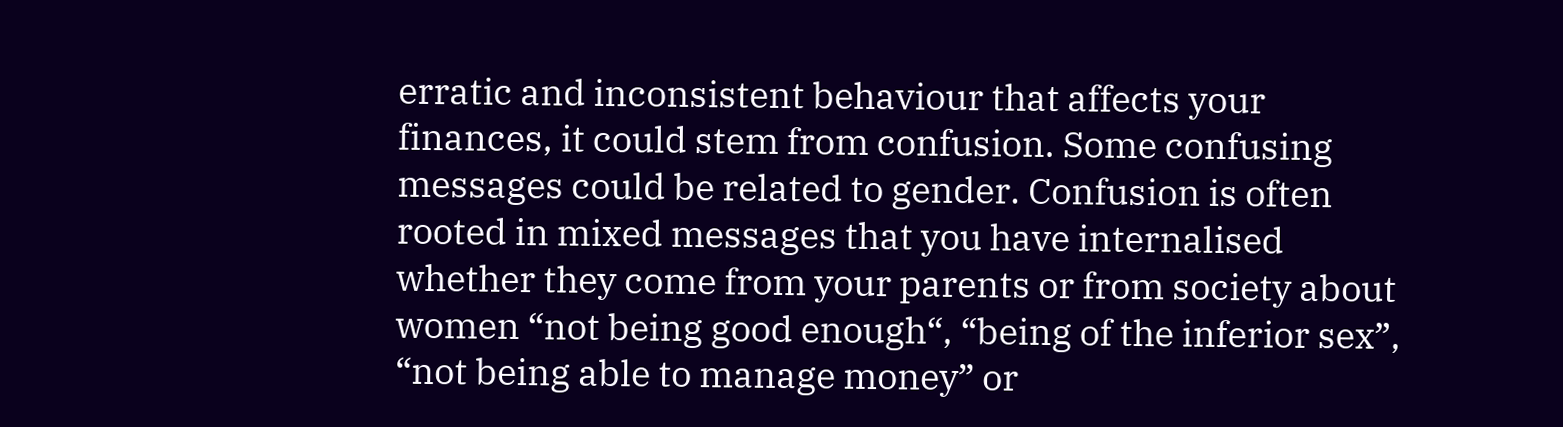erratic and inconsistent behaviour that affects your finances, it could stem from confusion. Some confusing messages could be related to gender. Confusion is often rooted in mixed messages that you have internalised whether they come from your parents or from society about women “not being good enough“, “being of the inferior sex”,  “not being able to manage money” or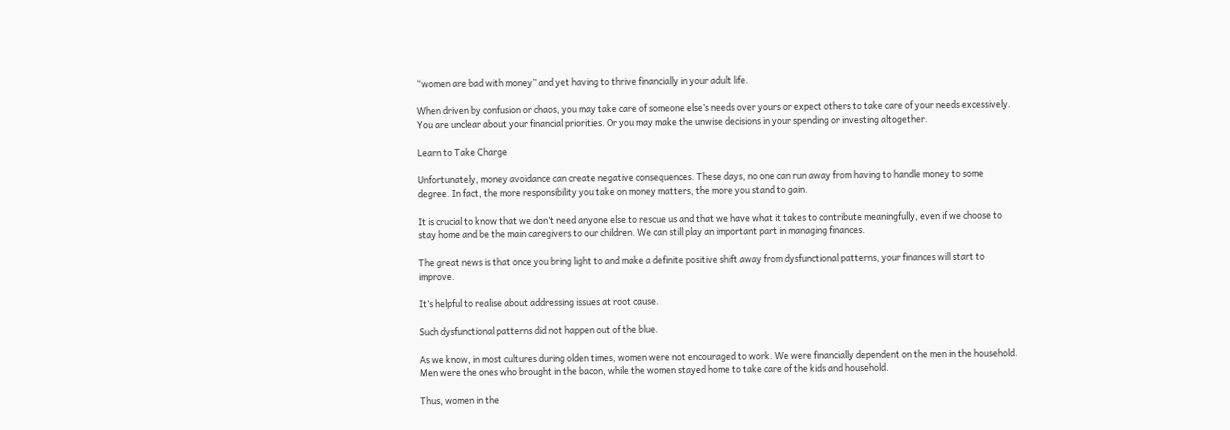“women are bad with money” and yet having to thrive financially in your adult life.

When driven by confusion or chaos, you may take care of someone else’s needs over yours or expect others to take care of your needs excessively. You are unclear about your financial priorities. Or you may make the unwise decisions in your spending or investing altogether.

Learn to Take Charge

Unfortunately, money avoidance can create negative consequences. These days, no one can run away from having to handle money to some degree. In fact, the more responsibility you take on money matters, the more you stand to gain.

It is crucial to know that we don’t need anyone else to rescue us and that we have what it takes to contribute meaningfully, even if we choose to stay home and be the main caregivers to our children. We can still play an important part in managing finances.

The great news is that once you bring light to and make a definite positive shift away from dysfunctional patterns, your finances will start to improve.

It’s helpful to realise about addressing issues at root cause.

Such dysfunctional patterns did not happen out of the blue.

As we know, in most cultures during olden times, women were not encouraged to work. We were financially dependent on the men in the household. Men were the ones who brought in the bacon, while the women stayed home to take care of the kids and household.

Thus, women in the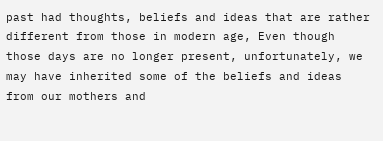past had thoughts, beliefs and ideas that are rather different from those in modern age, Even though those days are no longer present, unfortunately, we may have inherited some of the beliefs and ideas from our mothers and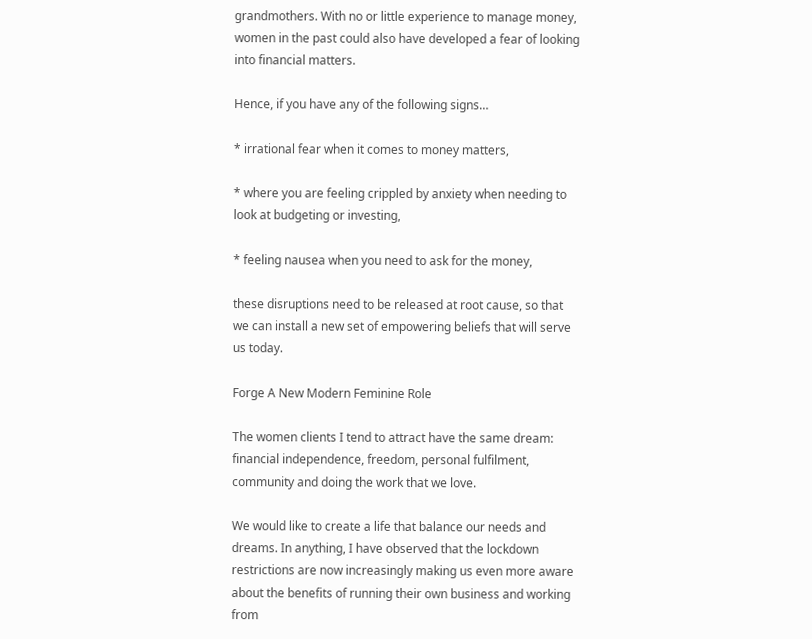grandmothers. With no or little experience to manage money, women in the past could also have developed a fear of looking into financial matters.

Hence, if you have any of the following signs…

* irrational fear when it comes to money matters,

* where you are feeling crippled by anxiety when needing to look at budgeting or investing,

* feeling nausea when you need to ask for the money,

these disruptions need to be released at root cause, so that we can install a new set of empowering beliefs that will serve us today.

Forge A New Modern Feminine Role

The women clients I tend to attract have the same dream: financial independence, freedom, personal fulfilment, community and doing the work that we love.

We would like to create a life that balance our needs and dreams. In anything, I have observed that the lockdown restrictions are now increasingly making us even more aware about the benefits of running their own business and working from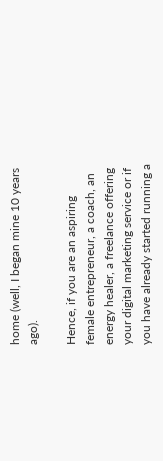home (well, I began mine 10 years ago).

Hence, if you are an aspiring female entrepreneur, a coach, an energy healer, a freelance offering your digital marketing service or if you have already started running a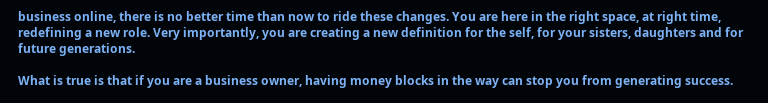business online, there is no better time than now to ride these changes. You are here in the right space, at right time, redefining a new role. Very importantly, you are creating a new definition for the self, for your sisters, daughters and for future generations.

What is true is that if you are a business owner, having money blocks in the way can stop you from generating success.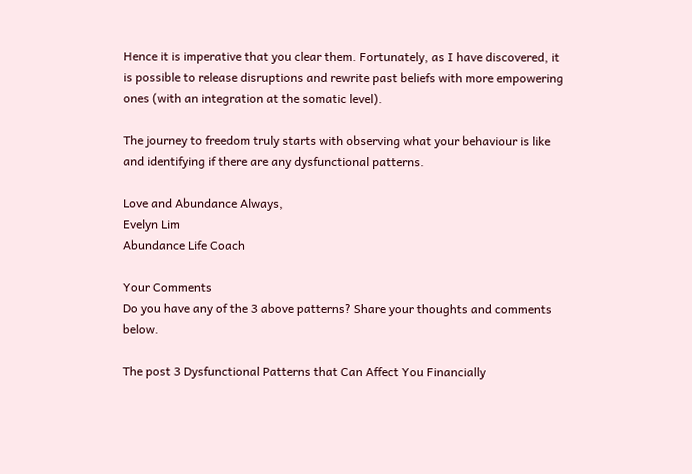Hence it is imperative that you clear them. Fortunately, as I have discovered, it is possible to release disruptions and rewrite past beliefs with more empowering ones (with an integration at the somatic level).

The journey to freedom truly starts with observing what your behaviour is like and identifying if there are any dysfunctional patterns.

Love and Abundance Always,
Evelyn Lim
Abundance Life Coach

Your Comments
Do you have any of the 3 above patterns? Share your thoughts and comments below.

The post 3 Dysfunctional Patterns that Can Affect You Financially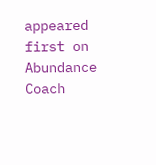appeared first on Abundance Coach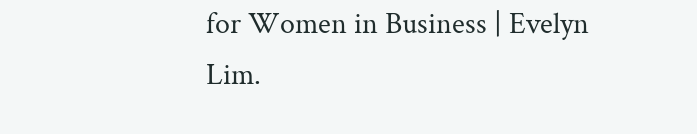for Women in Business | Evelyn Lim.